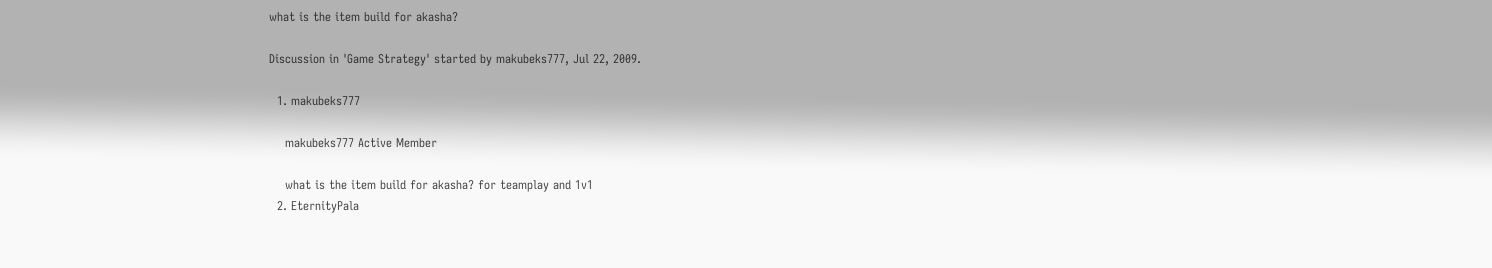what is the item build for akasha?

Discussion in 'Game Strategy' started by makubeks777, Jul 22, 2009.

  1. makubeks777

    makubeks777 Active Member

    what is the item build for akasha? for teamplay and 1v1
  2. EternityPala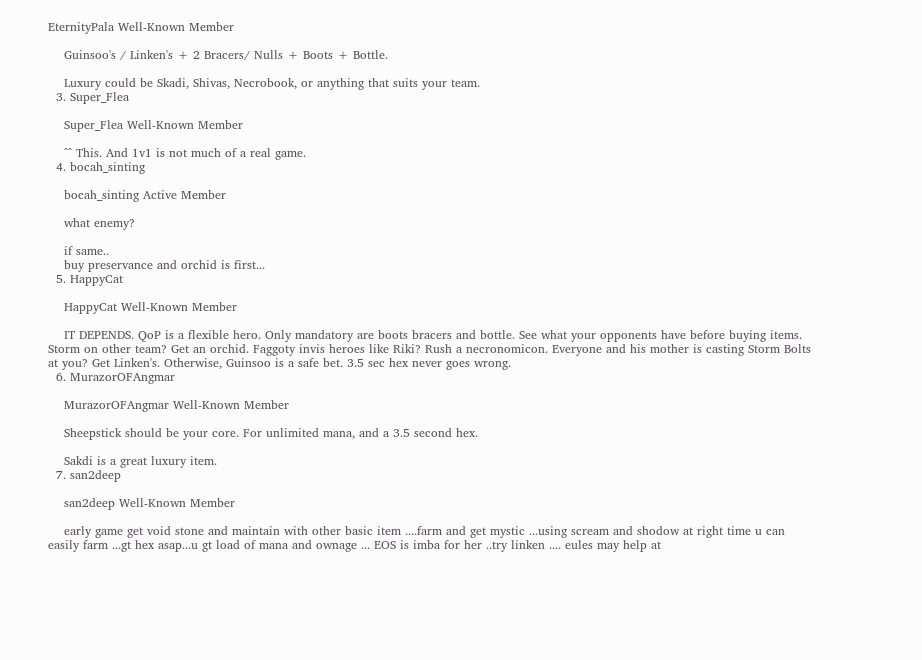EternityPala Well-Known Member

    Guinsoo's / Linken's + 2 Bracers/ Nulls + Boots + Bottle.

    Luxury could be Skadi, Shivas, Necrobook, or anything that suits your team.
  3. Super_Flea

    Super_Flea Well-Known Member

    ^^ This. And 1v1 is not much of a real game.
  4. bocah_sinting

    bocah_sinting Active Member

    what enemy?

    if same..
    buy preservance and orchid is first...
  5. HappyCat

    HappyCat Well-Known Member

    IT DEPENDS. QoP is a flexible hero. Only mandatory are boots bracers and bottle. See what your opponents have before buying items. Storm on other team? Get an orchid. Faggoty invis heroes like Riki? Rush a necronomicon. Everyone and his mother is casting Storm Bolts at you? Get Linken's. Otherwise, Guinsoo is a safe bet. 3.5 sec hex never goes wrong.
  6. MurazorOFAngmar

    MurazorOFAngmar Well-Known Member

    Sheepstick should be your core. For unlimited mana, and a 3.5 second hex.

    Sakdi is a great luxury item.
  7. san2deep

    san2deep Well-Known Member

    early game get void stone and maintain with other basic item ....farm and get mystic ...using scream and shodow at right time u can easily farm ...gt hex asap...u gt load of mana and ownage ... EOS is imba for her ..try linken .... eules may help at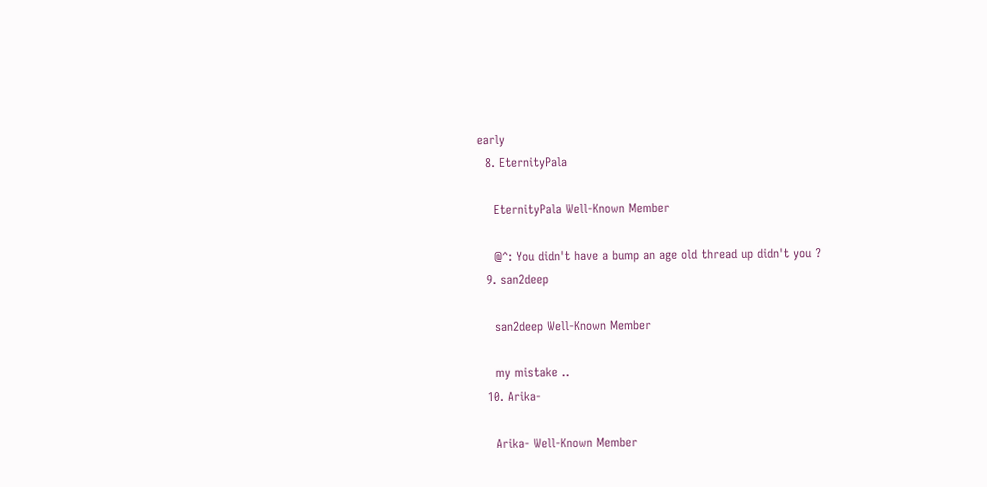early
  8. EternityPala

    EternityPala Well-Known Member

    @^: You didn't have a bump an age old thread up didn't you ?
  9. san2deep

    san2deep Well-Known Member

    my mistake ..
  10. Arika-

    Arika- Well-Known Member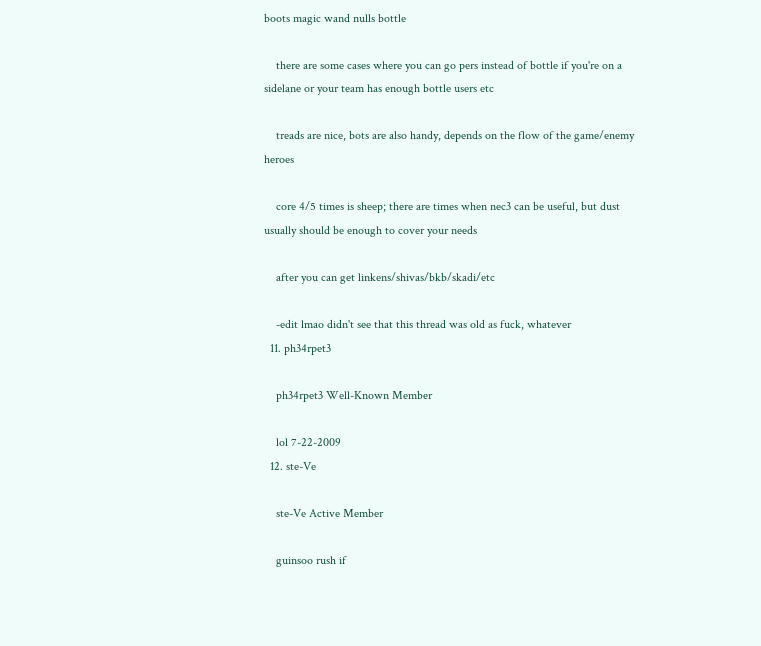boots magic wand nulls bottle

    there are some cases where you can go pers instead of bottle if you're on a sidelane or your team has enough bottle users etc

    treads are nice, bots are also handy, depends on the flow of the game/enemy heroes

    core 4/5 times is sheep; there are times when nec3 can be useful, but dust usually should be enough to cover your needs

    after you can get linkens/shivas/bkb/skadi/etc

    -edit lmao didn't see that this thread was old as fuck, whatever
  11. ph34rpet3

    ph34rpet3 Well-Known Member

    lol 7-22-2009
  12. ste-Ve

    ste-Ve Active Member

    guinsoo rush if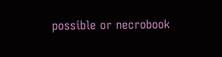possible or necrobook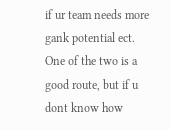if ur team needs more gank potential ect. One of the two is a good route, but if u dont know how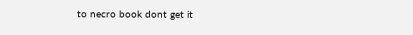to necro book dont get it